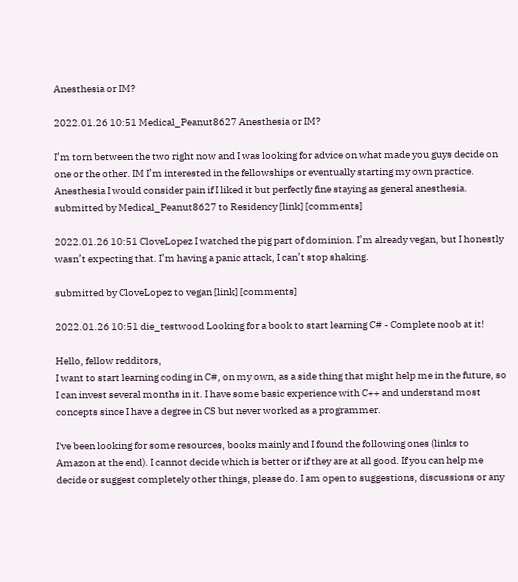Anesthesia or IM?

2022.01.26 10:51 Medical_Peanut8627 Anesthesia or IM?

I’m torn between the two right now and I was looking for advice on what made you guys decide on one or the other. IM I’m interested in the fellowships or eventually starting my own practice. Anesthesia I would consider pain if I liked it but perfectly fine staying as general anesthesia.
submitted by Medical_Peanut8627 to Residency [link] [comments]

2022.01.26 10:51 CloveLopez I watched the pig part of dominion. I’m already vegan, but I honestly wasn’t expecting that. I’m having a panic attack, I can’t stop shaking.

submitted by CloveLopez to vegan [link] [comments]

2022.01.26 10:51 die_testwood Looking for a book to start learning C# - Complete noob at it!

Hello, fellow redditors,
I want to start learning coding in C#, on my own, as a side thing that might help me in the future, so I can invest several months in it. I have some basic experience with C++ and understand most concepts since I have a degree in CS but never worked as a programmer.

I've been looking for some resources, books mainly and I found the following ones (links to Amazon at the end). I cannot decide which is better or if they are at all good. If you can help me decide or suggest completely other things, please do. I am open to suggestions, discussions or any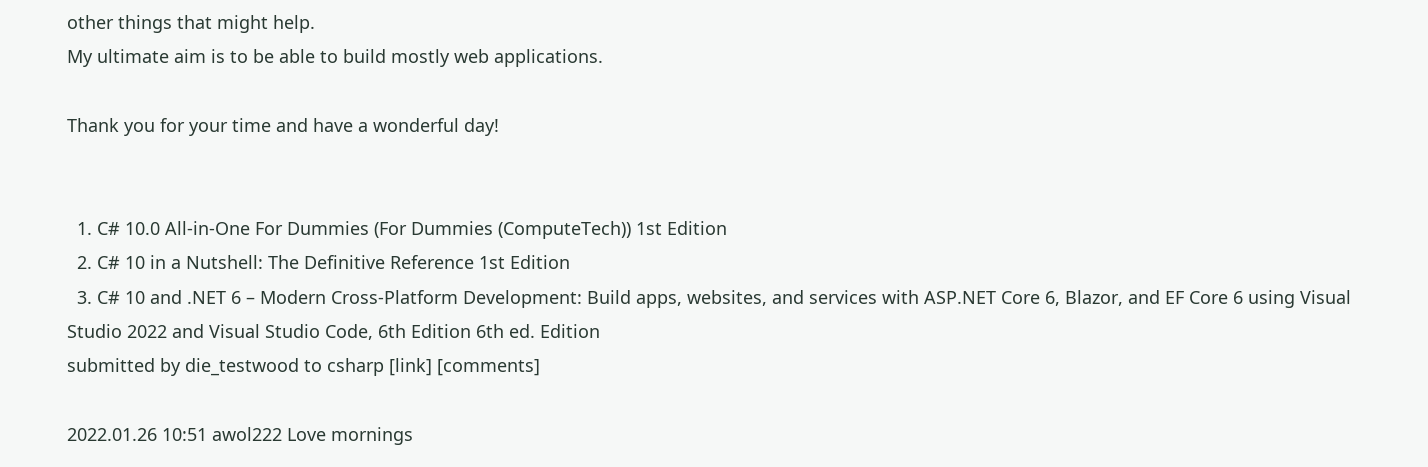other things that might help.
My ultimate aim is to be able to build mostly web applications.

Thank you for your time and have a wonderful day!


  1. C# 10.0 All-in-One For Dummies (For Dummies (ComputeTech)) 1st Edition
  2. C# 10 in a Nutshell: The Definitive Reference 1st Edition
  3. C# 10 and .NET 6 – Modern Cross-Platform Development: Build apps, websites, and services with ASP.NET Core 6, Blazor, and EF Core 6 using Visual Studio 2022 and Visual Studio Code, 6th Edition 6th ed. Edition
submitted by die_testwood to csharp [link] [comments]

2022.01.26 10:51 awol222 Love mornings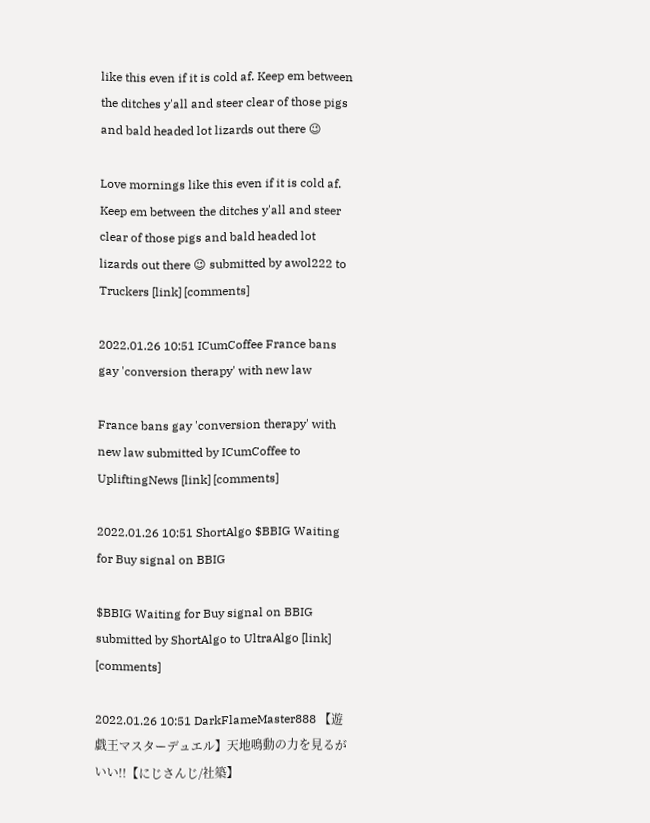like this even if it is cold af. Keep em between the ditches y'all and steer clear of those pigs and bald headed lot lizards out there 😉

Love mornings like this even if it is cold af. Keep em between the ditches y'all and steer clear of those pigs and bald headed lot lizards out there 😉 submitted by awol222 to Truckers [link] [comments]

2022.01.26 10:51 ICumCoffee France bans gay 'conversion therapy' with new law

France bans gay 'conversion therapy' with new law submitted by ICumCoffee to UpliftingNews [link] [comments]

2022.01.26 10:51 ShortAlgo $BBIG Waiting for Buy signal on BBIG

$BBIG Waiting for Buy signal on BBIG submitted by ShortAlgo to UltraAlgo [link] [comments]

2022.01.26 10:51 DarkFlameMaster888 【遊戯王マスターデュエル】天地鳴動の力を見るがいい!!【にじさんじ/社築】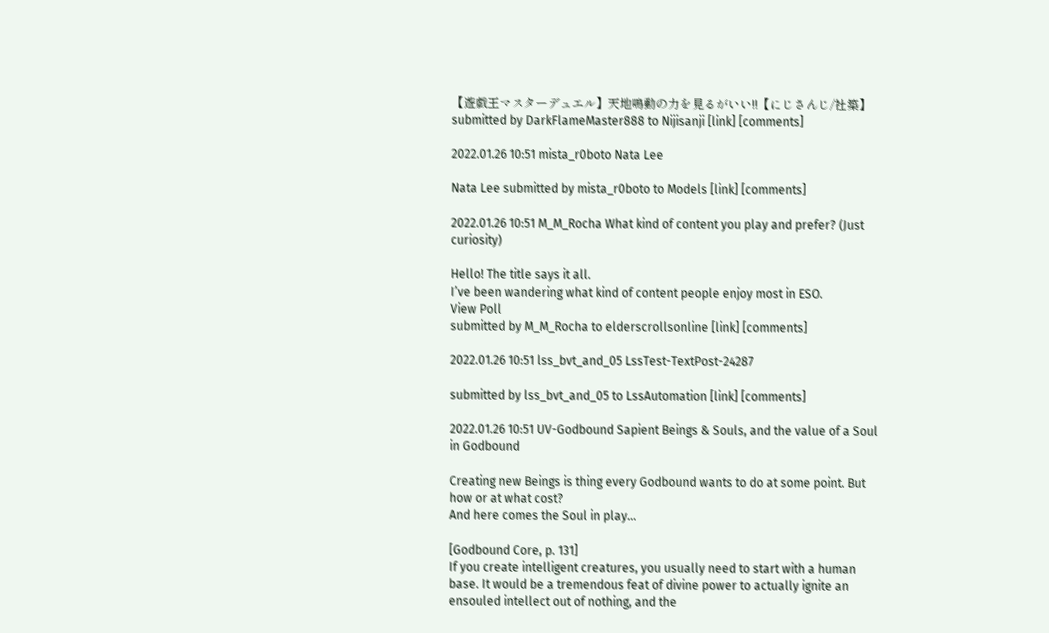【遊戯王マスターデュエル】天地鳴動の力を見るがいい!!【にじさんじ/社築】 submitted by DarkFlameMaster888 to Nijisanji [link] [comments]

2022.01.26 10:51 mista_r0boto Nata Lee

Nata Lee submitted by mista_r0boto to Models [link] [comments]

2022.01.26 10:51 M_M_Rocha What kind of content you play and prefer? (Just curiosity)

Hello! The title says it all.
I’ve been wandering what kind of content people enjoy most in ESO.
View Poll
submitted by M_M_Rocha to elderscrollsonline [link] [comments]

2022.01.26 10:51 lss_bvt_and_05 LssTest-TextPost-24287

submitted by lss_bvt_and_05 to LssAutomation [link] [comments]

2022.01.26 10:51 UV-Godbound Sapient Beings & Souls, and the value of a Soul in Godbound

Creating new Beings is thing every Godbound wants to do at some point. But how or at what cost?
And here comes the Soul in play...

[Godbound Core, p. 131]
If you create intelligent creatures, you usually need to start with a human base. It would be a tremendous feat of divine power to actually ignite an ensouled intellect out of nothing, and the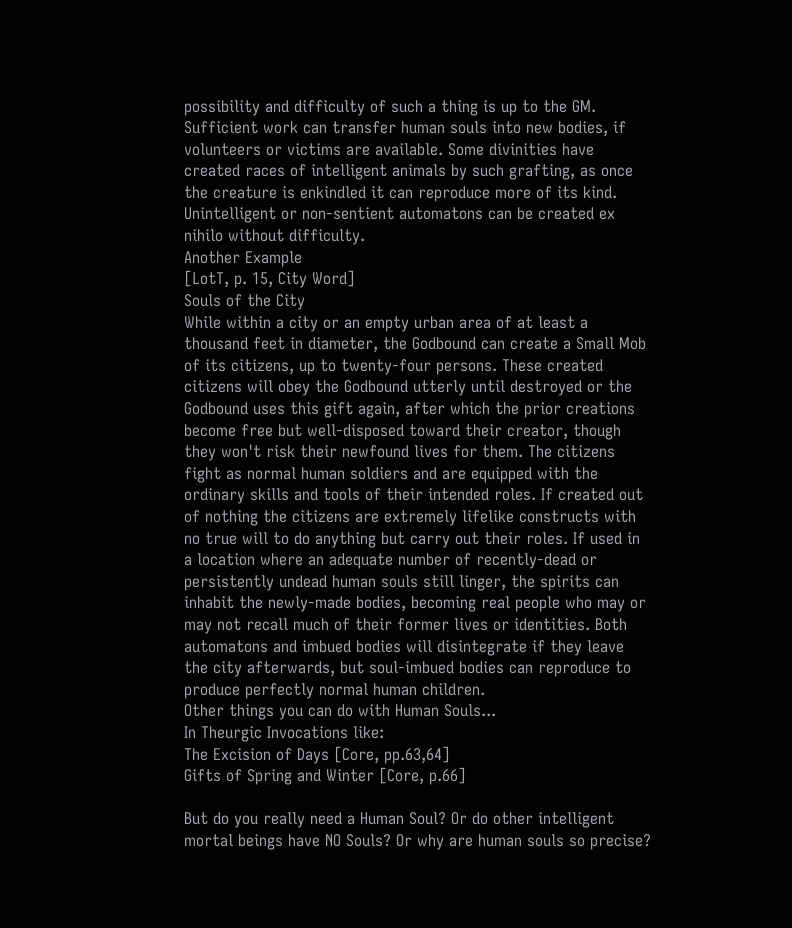possibility and difficulty of such a thing is up to the GM. Sufficient work can transfer human souls into new bodies, if volunteers or victims are available. Some divinities have created races of intelligent animals by such grafting, as once the creature is enkindled it can reproduce more of its kind. Unintelligent or non-sentient automatons can be created ex nihilo without difficulty.
Another Example
[LotT, p. 15, City Word]
Souls of the City
While within a city or an empty urban area of at least a thousand feet in diameter, the Godbound can create a Small Mob of its citizens, up to twenty-four persons. These created citizens will obey the Godbound utterly until destroyed or the Godbound uses this gift again, after which the prior creations become free but well-disposed toward their creator, though they won't risk their newfound lives for them. The citizens fight as normal human soldiers and are equipped with the ordinary skills and tools of their intended roles. If created out of nothing the citizens are extremely lifelike constructs with no true will to do anything but carry out their roles. If used in a location where an adequate number of recently-dead or persistently undead human souls still linger, the spirits can inhabit the newly-made bodies, becoming real people who may or may not recall much of their former lives or identities. Both automatons and imbued bodies will disintegrate if they leave the city afterwards, but soul-imbued bodies can reproduce to produce perfectly normal human children.
Other things you can do with Human Souls...
In Theurgic Invocations like:
The Excision of Days [Core, pp.63,64]
Gifts of Spring and Winter [Core, p.66]

But do you really need a Human Soul? Or do other intelligent mortal beings have NO Souls? Or why are human souls so precise?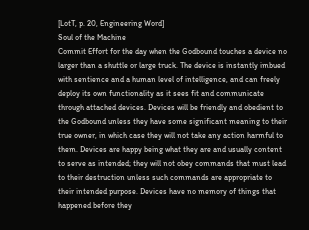[LotT, p. 20, Engineering Word]
Soul of the Machine
Commit Effort for the day when the Godbound touches a device no larger than a shuttle or large truck. The device is instantly imbued with sentience and a human level of intelligence, and can freely deploy its own functionality as it sees fit and communicate through attached devices. Devices will be friendly and obedient to the Godbound unless they have some significant meaning to their true owner, in which case they will not take any action harmful to them. Devices are happy being what they are and usually content to serve as intended; they will not obey commands that must lead to their destruction unless such commands are appropriate to their intended purpose. Devices have no memory of things that happened before they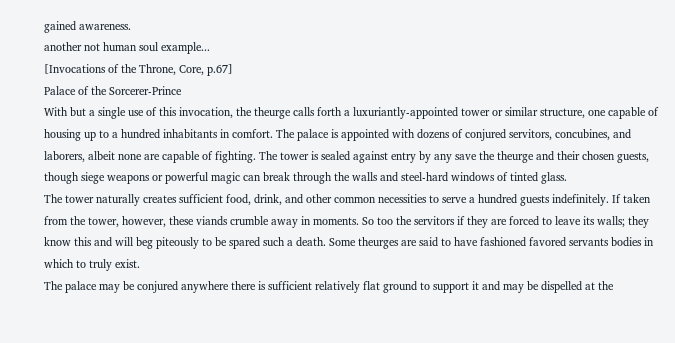gained awareness.
another not human soul example...
[Invocations of the Throne, Core, p.67]
Palace of the Sorcerer-Prince
With but a single use of this invocation, the theurge calls forth a luxuriantly-appointed tower or similar structure, one capable of housing up to a hundred inhabitants in comfort. The palace is appointed with dozens of conjured servitors, concubines, and laborers, albeit none are capable of fighting. The tower is sealed against entry by any save the theurge and their chosen guests, though siege weapons or powerful magic can break through the walls and steel-hard windows of tinted glass.
The tower naturally creates sufficient food, drink, and other common necessities to serve a hundred guests indefinitely. If taken from the tower, however, these viands crumble away in moments. So too the servitors if they are forced to leave its walls; they know this and will beg piteously to be spared such a death. Some theurges are said to have fashioned favored servants bodies in which to truly exist.
The palace may be conjured anywhere there is sufficient relatively flat ground to support it and may be dispelled at the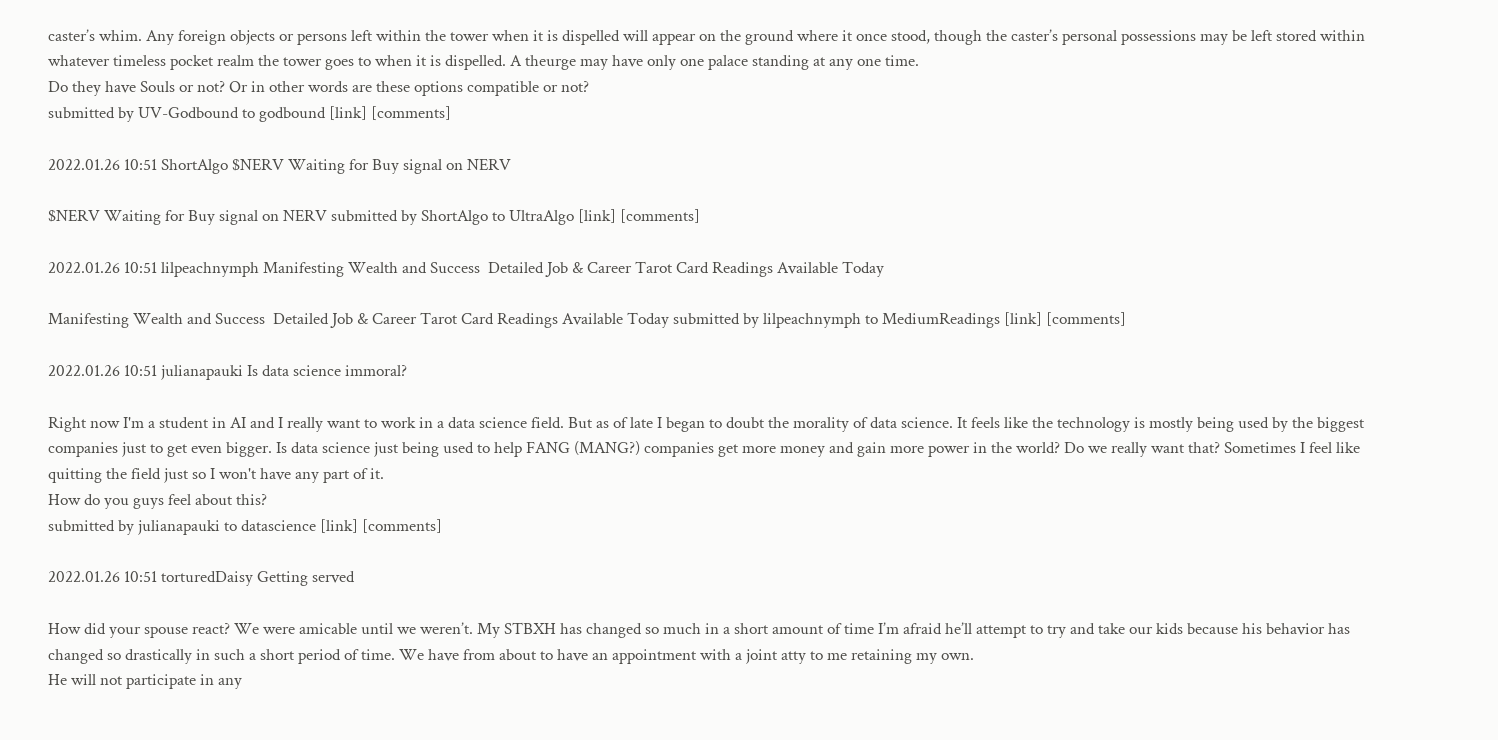caster’s whim. Any foreign objects or persons left within the tower when it is dispelled will appear on the ground where it once stood, though the caster’s personal possessions may be left stored within whatever timeless pocket realm the tower goes to when it is dispelled. A theurge may have only one palace standing at any one time.
Do they have Souls or not? Or in other words are these options compatible or not?
submitted by UV-Godbound to godbound [link] [comments]

2022.01.26 10:51 ShortAlgo $NERV Waiting for Buy signal on NERV

$NERV Waiting for Buy signal on NERV submitted by ShortAlgo to UltraAlgo [link] [comments]

2022.01.26 10:51 lilpeachnymph Manifesting Wealth and Success  Detailed Job & Career Tarot Card Readings Available Today

Manifesting Wealth and Success  Detailed Job & Career Tarot Card Readings Available Today submitted by lilpeachnymph to MediumReadings [link] [comments]

2022.01.26 10:51 julianapauki Is data science immoral?

Right now I'm a student in AI and I really want to work in a data science field. But as of late I began to doubt the morality of data science. It feels like the technology is mostly being used by the biggest companies just to get even bigger. Is data science just being used to help FANG (MANG?) companies get more money and gain more power in the world? Do we really want that? Sometimes I feel like quitting the field just so I won't have any part of it.
How do you guys feel about this?
submitted by julianapauki to datascience [link] [comments]

2022.01.26 10:51 torturedDaisy Getting served

How did your spouse react? We were amicable until we weren’t. My STBXH has changed so much in a short amount of time I’m afraid he’ll attempt to try and take our kids because his behavior has changed so drastically in such a short period of time. We have from about to have an appointment with a joint atty to me retaining my own.
He will not participate in any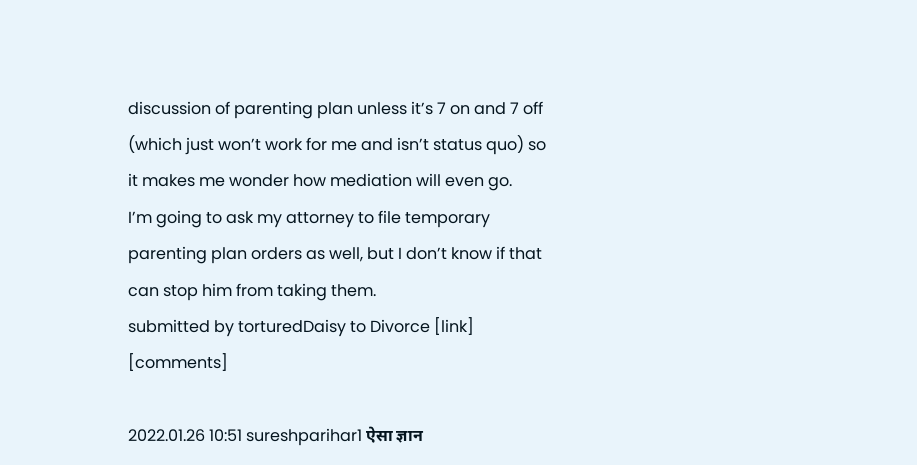discussion of parenting plan unless it’s 7 on and 7 off (which just won’t work for me and isn’t status quo) so it makes me wonder how mediation will even go.
I’m going to ask my attorney to file temporary parenting plan orders as well, but I don’t know if that can stop him from taking them.
submitted by torturedDaisy to Divorce [link] [comments]

2022.01.26 10:51 sureshparihar1 ऐसा ज्ञान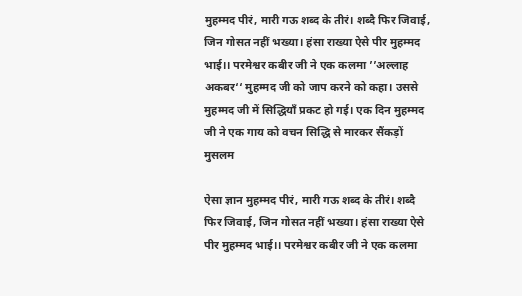मुहम्मद पीरं, मारी गऊ शब्द के तीरं। शब्दै फिर जिवाई, जिन गोसत नहीं भख्या। हंसा राख्या ऐसे पीर मुहम्मद भाई।। परमेश्वर कबीर जी ने एक कलमा ’’अल्लाह अकबर‘‘ मुहम्मद जी को जाप करने को कहा। उससे मुहम्मद जी में सिद्धियाँ प्रकट हो गई। एक दिन मुहम्मद जी ने एक गाय को वचन सिद्धि से मारकर सैंकड़ों मुसलम

ऐसा ज्ञान मुहम्मद पीरं, मारी गऊ शब्द के तीरं। शब्दै फिर जिवाई, जिन गोसत नहीं भख्या। हंसा राख्या ऐसे पीर मुहम्मद भाई।। परमेश्वर कबीर जी ने एक कलमा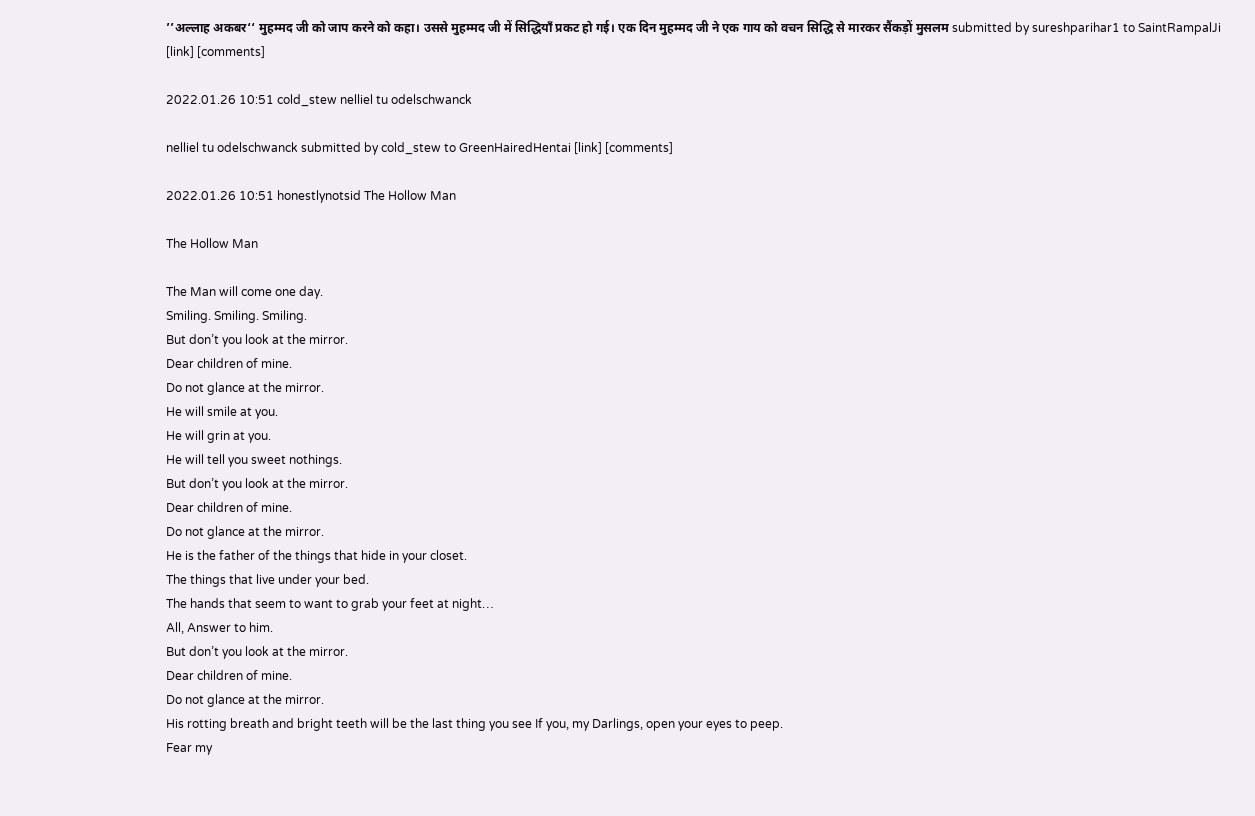’’अल्लाह अकबर‘‘ मुहम्मद जी को जाप करने को कहा। उससे मुहम्मद जी में सिद्धियाँ प्रकट हो गई। एक दिन मुहम्मद जी ने एक गाय को वचन सिद्धि से मारकर सैंकड़ों मुसलम submitted by sureshparihar1 to SaintRampalJi [link] [comments]

2022.01.26 10:51 cold_stew nelliel tu odelschwanck

nelliel tu odelschwanck submitted by cold_stew to GreenHairedHentai [link] [comments]

2022.01.26 10:51 honestlynotsid The Hollow Man

The Hollow Man

The Man will come one day.
Smiling. Smiling. Smiling.
But don’t you look at the mirror.
Dear children of mine.
Do not glance at the mirror.
He will smile at you.
He will grin at you.
He will tell you sweet nothings.
But don’t you look at the mirror.
Dear children of mine.
Do not glance at the mirror.
He is the father of the things that hide in your closet.
The things that live under your bed.
The hands that seem to want to grab your feet at night…
All, Answer to him.
But don’t you look at the mirror.
Dear children of mine.
Do not glance at the mirror.
His rotting breath and bright teeth will be the last thing you see If you, my Darlings, open your eyes to peep.
Fear my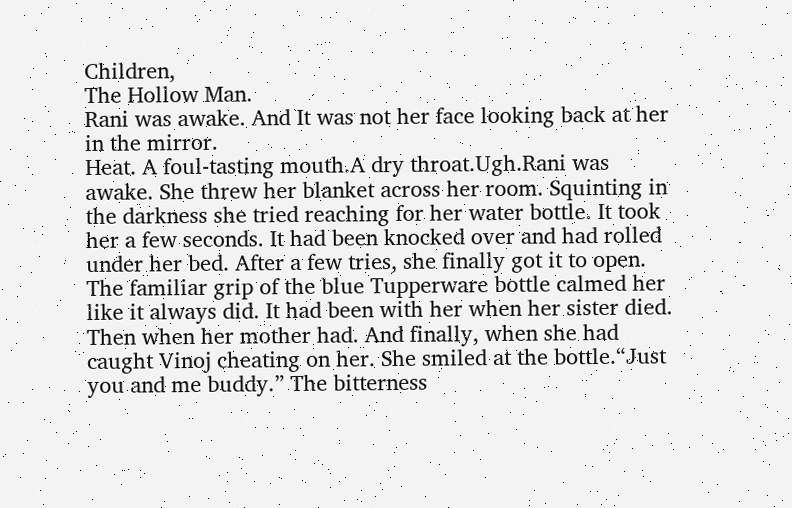Children,
The Hollow Man.
Rani was awake. And It was not her face looking back at her in the mirror.
Heat. A foul-tasting mouth.A dry throat.Ugh.Rani was awake. She threw her blanket across her room. Squinting in the darkness she tried reaching for her water bottle. It took her a few seconds. It had been knocked over and had rolled under her bed. After a few tries, she finally got it to open. The familiar grip of the blue Tupperware bottle calmed her like it always did. It had been with her when her sister died. Then when her mother had. And finally, when she had caught Vinoj cheating on her. She smiled at the bottle.“Just you and me buddy.” The bitterness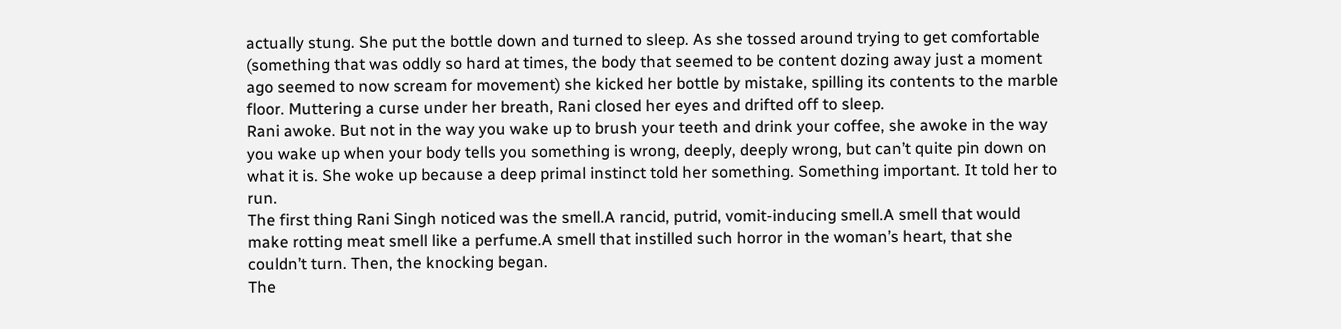actually stung. She put the bottle down and turned to sleep. As she tossed around trying to get comfortable (something that was oddly so hard at times, the body that seemed to be content dozing away just a moment ago seemed to now scream for movement) she kicked her bottle by mistake, spilling its contents to the marble floor. Muttering a curse under her breath, Rani closed her eyes and drifted off to sleep.
Rani awoke. But not in the way you wake up to brush your teeth and drink your coffee, she awoke in the way you wake up when your body tells you something is wrong, deeply, deeply wrong, but can’t quite pin down on what it is. She woke up because a deep primal instinct told her something. Something important. It told her to run.
The first thing Rani Singh noticed was the smell.A rancid, putrid, vomit-inducing smell.A smell that would make rotting meat smell like a perfume.A smell that instilled such horror in the woman’s heart, that she couldn’t turn. Then, the knocking began.
The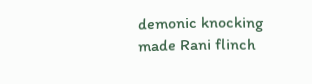demonic knocking made Rani flinch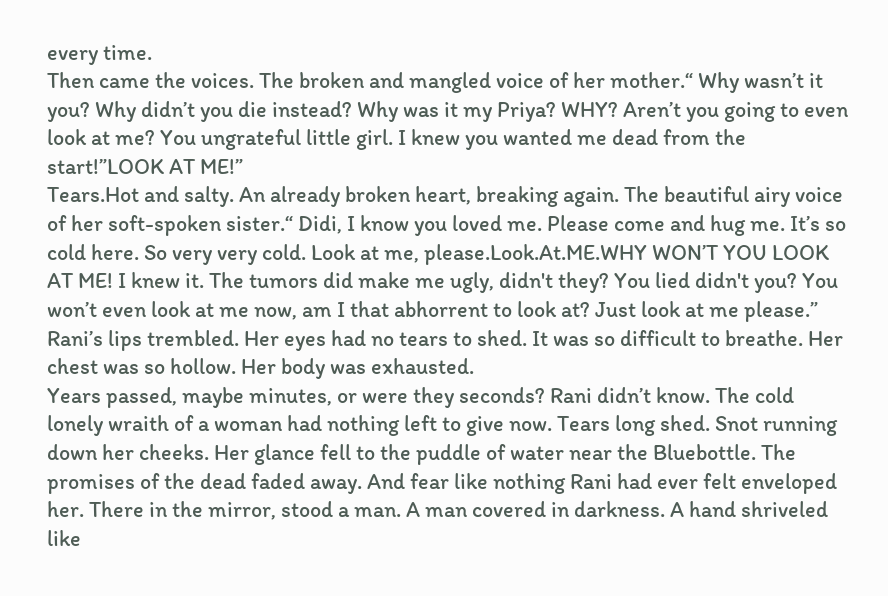every time.
Then came the voices. The broken and mangled voice of her mother.“ Why wasn’t it you? Why didn’t you die instead? Why was it my Priya? WHY? Aren’t you going to even look at me? You ungrateful little girl. I knew you wanted me dead from the start!”LOOK AT ME!”
Tears.Hot and salty. An already broken heart, breaking again. The beautiful airy voice of her soft-spoken sister.“ Didi, I know you loved me. Please come and hug me. It’s so cold here. So very very cold. Look at me, please.Look.At.ME.WHY WON’T YOU LOOK AT ME! I knew it. The tumors did make me ugly, didn't they? You lied didn't you? You won’t even look at me now, am I that abhorrent to look at? Just look at me please.” Rani’s lips trembled. Her eyes had no tears to shed. It was so difficult to breathe. Her chest was so hollow. Her body was exhausted.
Years passed, maybe minutes, or were they seconds? Rani didn’t know. The cold lonely wraith of a woman had nothing left to give now. Tears long shed. Snot running down her cheeks. Her glance fell to the puddle of water near the Bluebottle. The promises of the dead faded away. And fear like nothing Rani had ever felt enveloped her. There in the mirror, stood a man. A man covered in darkness. A hand shriveled like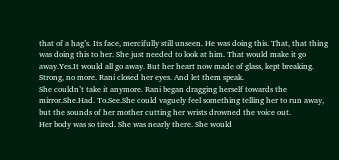that of a hag’s. Its face, mercifully still unseen. He was doing this. That, that thing was doing this to her. She just needed to look at him. That would make it go away.Yes.It would all go away. But her heart now made of glass, kept breaking. Strong, no more. Rani closed her eyes. And let them speak.
She couldn’t take it anymore. Rani began dragging herself towards the mirror.She.Had. To.See.She could vaguely feel something telling her to run away, but the sounds of her mother cutting her wrists drowned the voice out.
Her body was so tired. She was nearly there. She would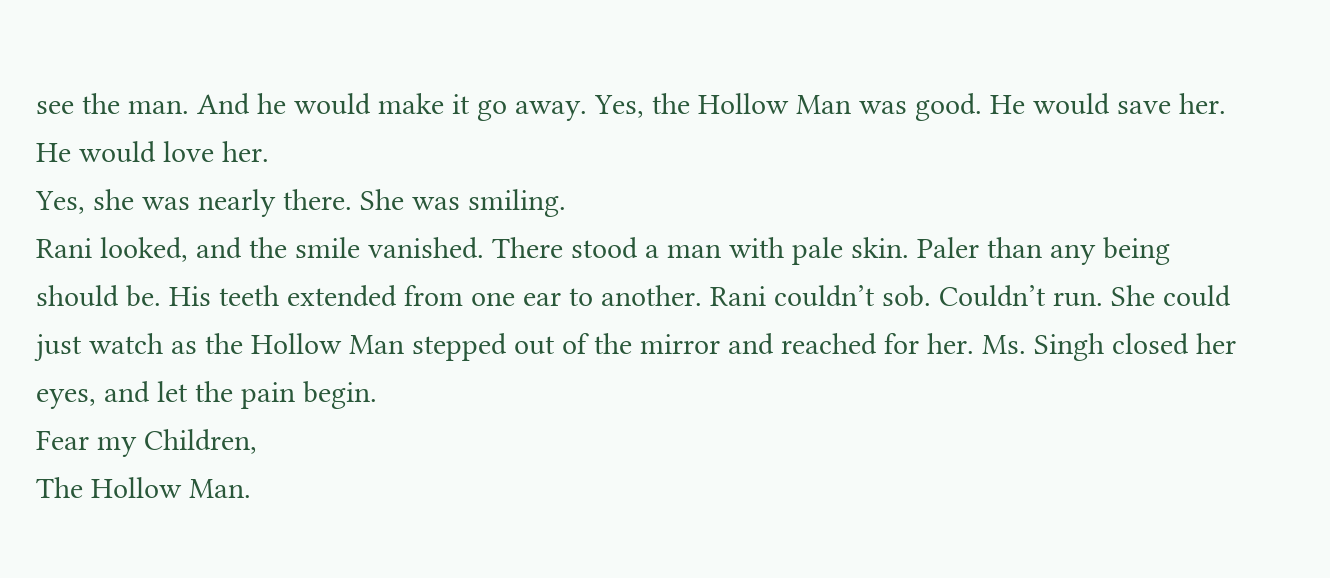see the man. And he would make it go away. Yes, the Hollow Man was good. He would save her. He would love her.
Yes, she was nearly there. She was smiling.
Rani looked, and the smile vanished. There stood a man with pale skin. Paler than any being should be. His teeth extended from one ear to another. Rani couldn’t sob. Couldn’t run. She could just watch as the Hollow Man stepped out of the mirror and reached for her. Ms. Singh closed her eyes, and let the pain begin.
Fear my Children,
The Hollow Man.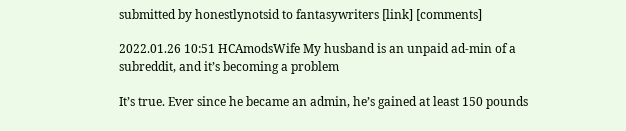submitted by honestlynotsid to fantasywriters [link] [comments]

2022.01.26 10:51 HCAmodsWife My husband is an unpaid ad-min of a subreddit, and it’s becoming a problem

It’s true. Ever since he became an admin, he’s gained at least 150 pounds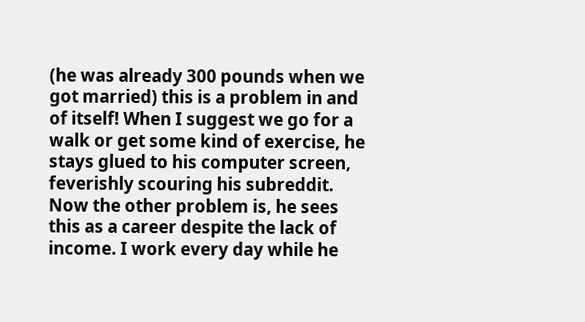(he was already 300 pounds when we got married) this is a problem in and of itself! When I suggest we go for a walk or get some kind of exercise, he stays glued to his computer screen, feverishly scouring his subreddit. Now the other problem is, he sees this as a career despite the lack of income. I work every day while he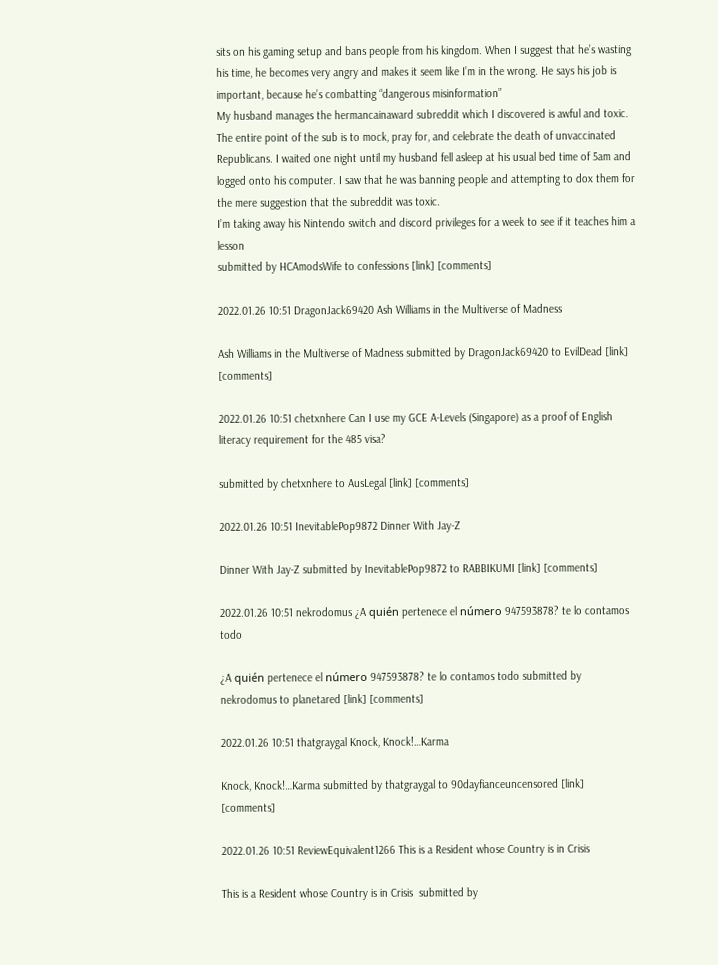sits on his gaming setup and bans people from his kingdom. When I suggest that he’s wasting his time, he becomes very angry and makes it seem like I’m in the wrong. He says his job is important, because he’s combatting “dangerous misinformation”
My husband manages the hermancainaward subreddit which I discovered is awful and toxic. The entire point of the sub is to mock, pray for, and celebrate the death of unvaccinated Republicans. I waited one night until my husband fell asleep at his usual bed time of 5am and logged onto his computer. I saw that he was banning people and attempting to dox them for the mere suggestion that the subreddit was toxic.
I’m taking away his Nintendo switch and discord privileges for a week to see if it teaches him a lesson
submitted by HCAmodsWife to confessions [link] [comments]

2022.01.26 10:51 DragonJack69420 Ash Williams in the Multiverse of Madness

Ash Williams in the Multiverse of Madness submitted by DragonJack69420 to EvilDead [link] [comments]

2022.01.26 10:51 chetxnhere Can I use my GCE A-Levels (Singapore) as a proof of English literacy requirement for the 485 visa?

submitted by chetxnhere to AusLegal [link] [comments]

2022.01.26 10:51 InevitablePop9872 Dinner With Jay-Z

Dinner With Jay-Z submitted by InevitablePop9872 to RABBIKUMI [link] [comments]

2022.01.26 10:51 nekrodomus ¿A quién pertenece el número 947593878? te lo contamos todo

¿A quién pertenece el número 947593878? te lo contamos todo submitted by nekrodomus to planetared [link] [comments]

2022.01.26 10:51 thatgraygal Knock, Knock!…Karma

Knock, Knock!…Karma submitted by thatgraygal to 90dayfianceuncensored [link] [comments]

2022.01.26 10:51 ReviewEquivalent1266 This is a Resident whose Country is in Crisis

This is a Resident whose Country is in Crisis  submitted by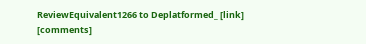ReviewEquivalent1266 to Deplatformed_ [link] [comments]